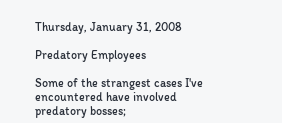Thursday, January 31, 2008

Predatory Employees

Some of the strangest cases I've encountered have involved predatory bosses;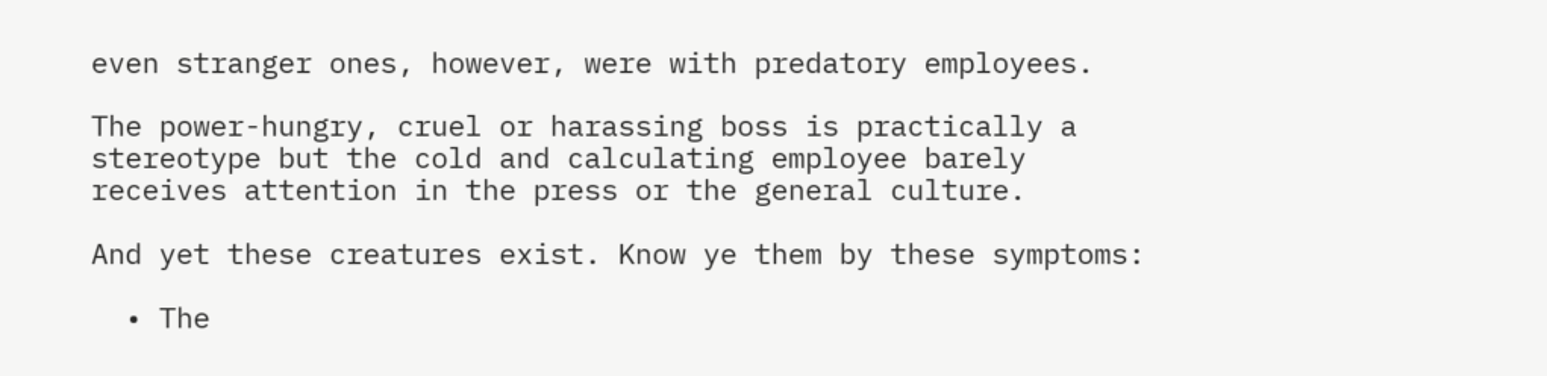even stranger ones, however, were with predatory employees.

The power-hungry, cruel or harassing boss is practically a stereotype but the cold and calculating employee barely receives attention in the press or the general culture.

And yet these creatures exist. Know ye them by these symptoms:

  • The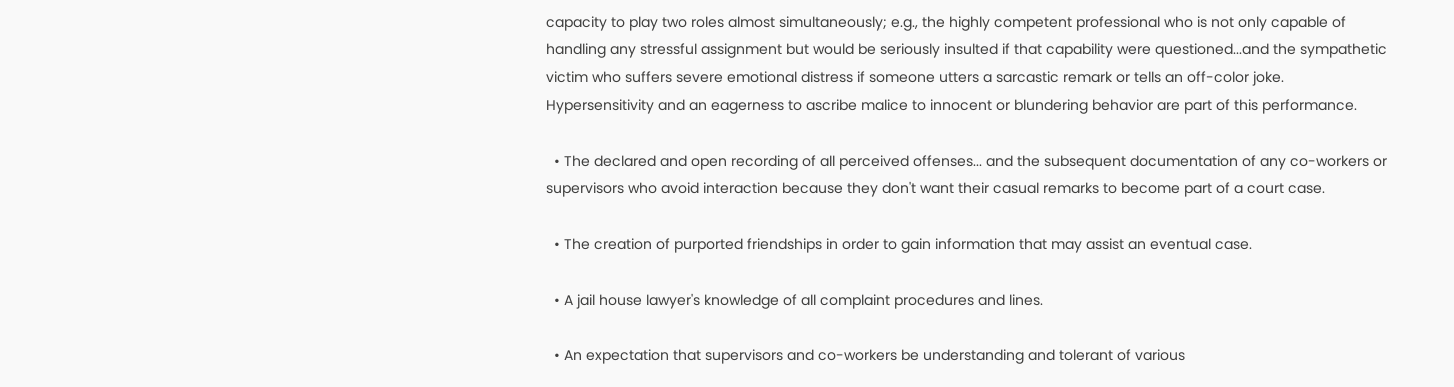capacity to play two roles almost simultaneously; e.g., the highly competent professional who is not only capable of handling any stressful assignment but would be seriously insulted if that capability were questioned...and the sympathetic victim who suffers severe emotional distress if someone utters a sarcastic remark or tells an off-color joke. Hypersensitivity and an eagerness to ascribe malice to innocent or blundering behavior are part of this performance.

  • The declared and open recording of all perceived offenses... and the subsequent documentation of any co-workers or supervisors who avoid interaction because they don't want their casual remarks to become part of a court case.

  • The creation of purported friendships in order to gain information that may assist an eventual case.

  • A jail house lawyer's knowledge of all complaint procedures and lines.

  • An expectation that supervisors and co-workers be understanding and tolerant of various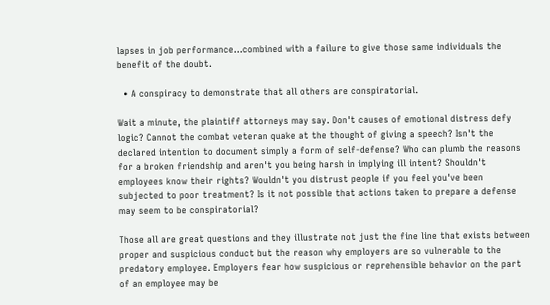lapses in job performance...combined with a failure to give those same individuals the benefit of the doubt.

  • A conspiracy to demonstrate that all others are conspiratorial.

Wait a minute, the plaintiff attorneys may say. Don't causes of emotional distress defy logic? Cannot the combat veteran quake at the thought of giving a speech? Isn't the declared intention to document simply a form of self-defense? Who can plumb the reasons for a broken friendship and aren't you being harsh in implying ill intent? Shouldn't employees know their rights? Wouldn't you distrust people if you feel you've been subjected to poor treatment? Is it not possible that actions taken to prepare a defense may seem to be conspiratorial?

Those all are great questions and they illustrate not just the fine line that exists between proper and suspicious conduct but the reason why employers are so vulnerable to the predatory employee. Employers fear how suspicious or reprehensible behavior on the part of an employee may be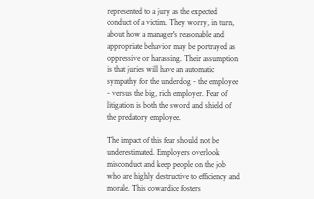represented to a jury as the expected conduct of a victim. They worry, in turn, about how a manager's reasonable and appropriate behavior may be portrayed as oppressive or harassing. Their assumption is that juries will have an automatic sympathy for the underdog - the employee - versus the big, rich employer. Fear of litigation is both the sword and shield of the predatory employee.

The impact of this fear should not be underestimated. Employers overlook misconduct and keep people on the job who are highly destructive to efficiency and morale. This cowardice fosters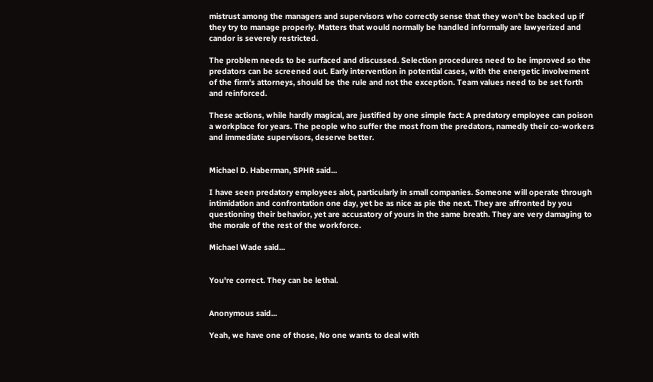mistrust among the managers and supervisors who correctly sense that they won't be backed up if they try to manage properly. Matters that would normally be handled informally are lawyerized and candor is severely restricted.

The problem needs to be surfaced and discussed. Selection procedures need to be improved so the predators can be screened out. Early intervention in potential cases, with the energetic involvement of the firm's attorneys, should be the rule and not the exception. Team values need to be set forth and reinforced.

These actions, while hardly magical, are justified by one simple fact: A predatory employee can poison a workplace for years. The people who suffer the most from the predators, namedly their co-workers and immediate supervisors, deserve better.


Michael D. Haberman, SPHR said...

I have seen predatory employees alot, particularly in small companies. Someone will operate through intimidation and confrontation one day, yet be as nice as pie the next. They are affronted by you questioning their behavior, yet are accusatory of yours in the same breath. They are very damaging to the morale of the rest of the workforce.

Michael Wade said...


You're correct. They can be lethal.


Anonymous said...

Yeah, we have one of those, No one wants to deal with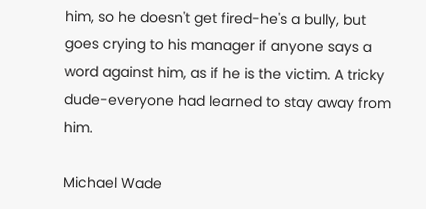him, so he doesn't get fired-he's a bully, but goes crying to his manager if anyone says a word against him, as if he is the victim. A tricky dude-everyone had learned to stay away from him.

Michael Wade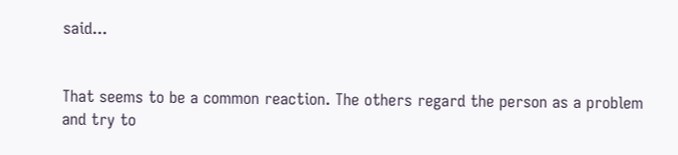said...


That seems to be a common reaction. The others regard the person as a problem and try to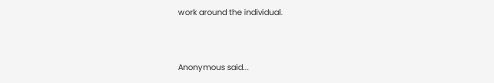work around the individual.


Anonymous said...